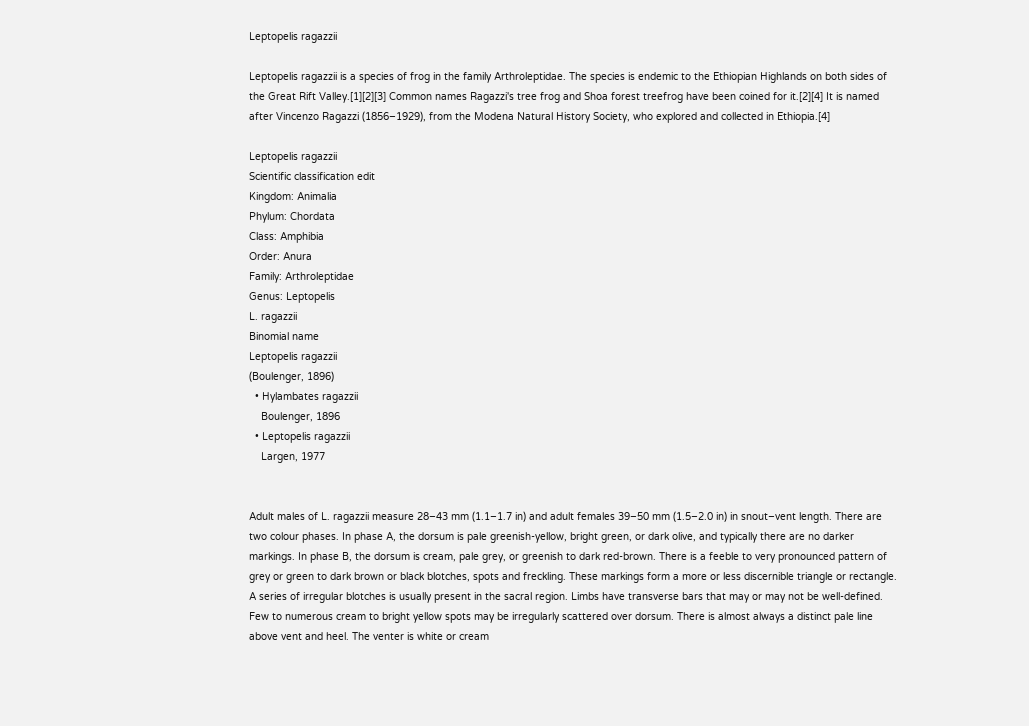Leptopelis ragazzii

Leptopelis ragazzii is a species of frog in the family Arthroleptidae. The species is endemic to the Ethiopian Highlands on both sides of the Great Rift Valley.[1][2][3] Common names Ragazzi's tree frog and Shoa forest treefrog have been coined for it.[2][4] It is named after Vincenzo Ragazzi (1856–1929), from the Modena Natural History Society, who explored and collected in Ethiopia.[4]

Leptopelis ragazzii
Scientific classification edit
Kingdom: Animalia
Phylum: Chordata
Class: Amphibia
Order: Anura
Family: Arthroleptidae
Genus: Leptopelis
L. ragazzii
Binomial name
Leptopelis ragazzii
(Boulenger, 1896)
  • Hylambates ragazzii
    Boulenger, 1896
  • Leptopelis ragazzii
    Largen, 1977


Adult males of L. ragazzii measure 28–43 mm (1.1–1.7 in) and adult females 39–50 mm (1.5–2.0 in) in snout–vent length. There are two colour phases. In phase A, the dorsum is pale greenish-yellow, bright green, or dark olive, and typically there are no darker markings. In phase B, the dorsum is cream, pale grey, or greenish to dark red-brown. There is a feeble to very pronounced pattern of grey or green to dark brown or black blotches, spots and freckling. These markings form a more or less discernible triangle or rectangle. A series of irregular blotches is usually present in the sacral region. Limbs have transverse bars that may or may not be well-defined. Few to numerous cream to bright yellow spots may be irregularly scattered over dorsum. There is almost always a distinct pale line above vent and heel. The venter is white or cream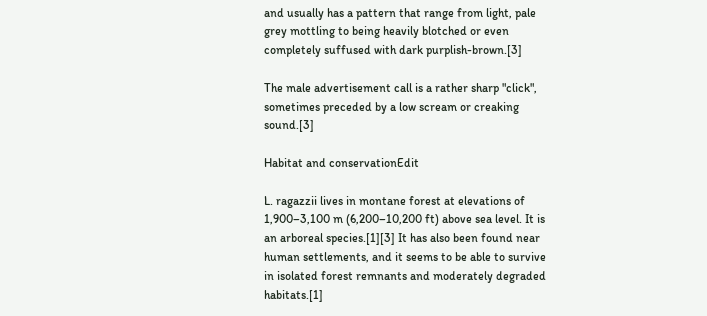and usually has a pattern that range from light, pale grey mottling to being heavily blotched or even completely suffused with dark purplish-brown.[3]

The male advertisement call is a rather sharp "click", sometimes preceded by a low scream or creaking sound.[3]

Habitat and conservationEdit

L. ragazzii lives in montane forest at elevations of 1,900–3,100 m (6,200–10,200 ft) above sea level. It is an arboreal species.[1][3] It has also been found near human settlements, and it seems to be able to survive in isolated forest remnants and moderately degraded habitats.[1]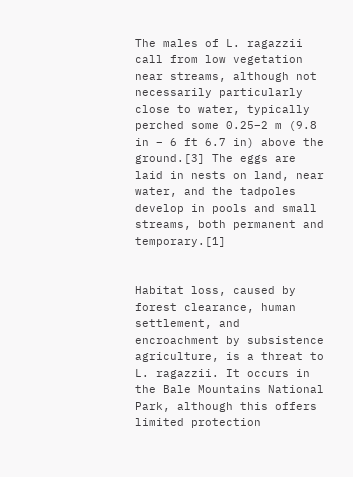The males of L. ragazzii call from low vegetation near streams, although not necessarily particularly close to water, typically perched some 0.25–2 m (9.8 in – 6 ft 6.7 in) above the ground.[3] The eggs are laid in nests on land, near water, and the tadpoles develop in pools and small streams, both permanent and temporary.[1]


Habitat loss, caused by forest clearance, human settlement, and encroachment by subsistence agriculture, is a threat to L. ragazzii. It occurs in the Bale Mountains National Park, although this offers limited protection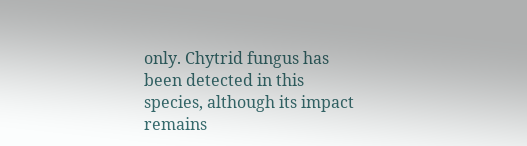only. Chytrid fungus has been detected in this species, although its impact remains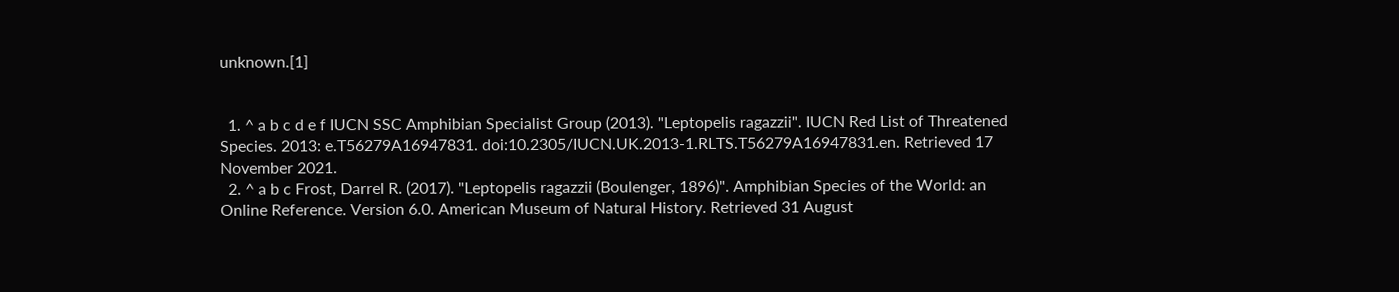unknown.[1]


  1. ^ a b c d e f IUCN SSC Amphibian Specialist Group (2013). "Leptopelis ragazzii". IUCN Red List of Threatened Species. 2013: e.T56279A16947831. doi:10.2305/IUCN.UK.2013-1.RLTS.T56279A16947831.en. Retrieved 17 November 2021.
  2. ^ a b c Frost, Darrel R. (2017). "Leptopelis ragazzii (Boulenger, 1896)". Amphibian Species of the World: an Online Reference. Version 6.0. American Museum of Natural History. Retrieved 31 August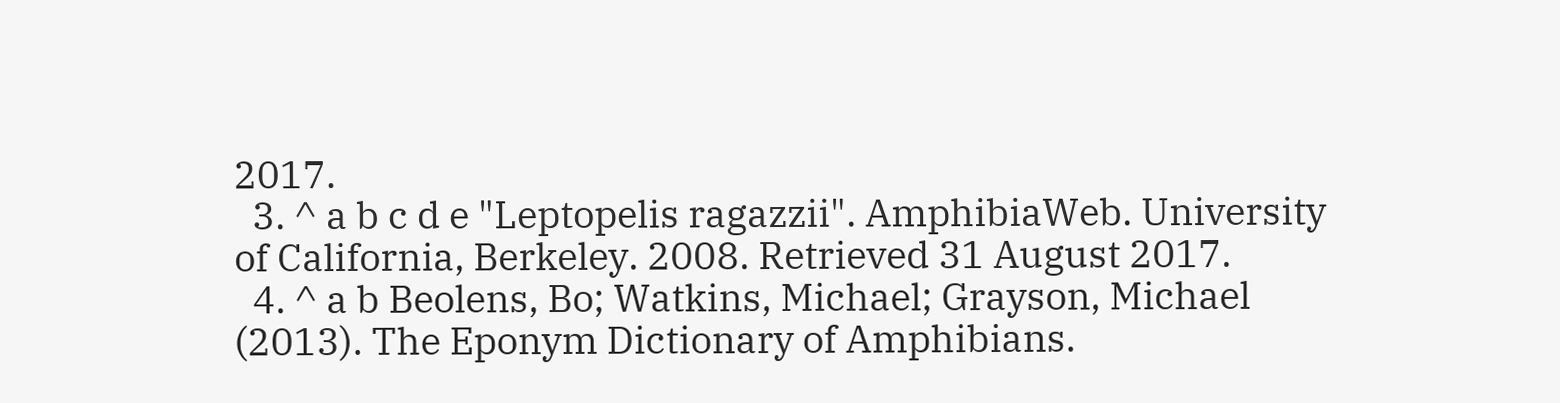2017.
  3. ^ a b c d e "Leptopelis ragazzii". AmphibiaWeb. University of California, Berkeley. 2008. Retrieved 31 August 2017.
  4. ^ a b Beolens, Bo; Watkins, Michael; Grayson, Michael (2013). The Eponym Dictionary of Amphibians.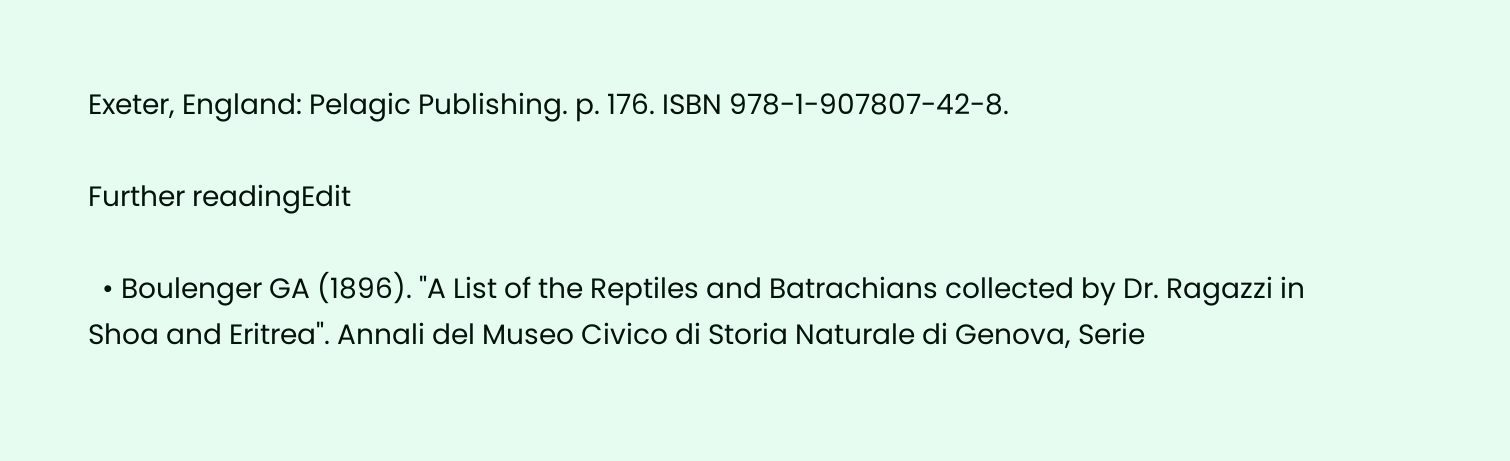Exeter, England: Pelagic Publishing. p. 176. ISBN 978-1-907807-42-8.

Further readingEdit

  • Boulenger GA (1896). "A List of the Reptiles and Batrachians collected by Dr. Ragazzi in Shoa and Eritrea". Annali del Museo Civico di Storia Naturale di Genova, Serie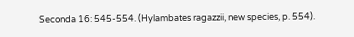Seconda 16: 545-554. (Hylambates ragazzii, new species, p. 554).